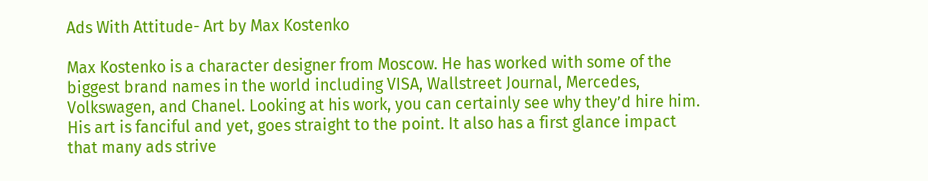Ads With Attitude- Art by Max Kostenko

Max Kostenko is a character designer from Moscow. He has worked with some of the biggest brand names in the world including VISA, Wallstreet Journal, Mercedes, Volkswagen, and Chanel. Looking at his work, you can certainly see why they’d hire him. His art is fanciful and yet, goes straight to the point. It also has a first glance impact that many ads strive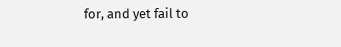for, and yet fail to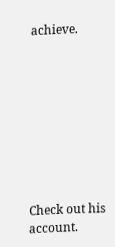achieve.









Check out his account.